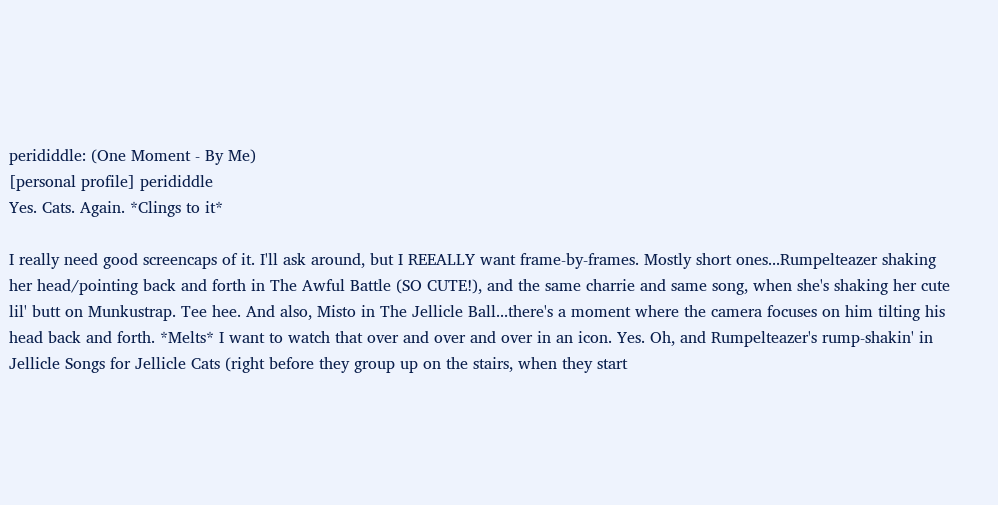perididdle: (One Moment - By Me)
[personal profile] perididdle
Yes. Cats. Again. *Clings to it*

I really need good screencaps of it. I'll ask around, but I REEALLY want frame-by-frames. Mostly short ones...Rumpelteazer shaking her head/pointing back and forth in The Awful Battle (SO CUTE!), and the same charrie and same song, when she's shaking her cute lil' butt on Munkustrap. Tee hee. And also, Misto in The Jellicle Ball...there's a moment where the camera focuses on him tilting his head back and forth. *Melts* I want to watch that over and over and over in an icon. Yes. Oh, and Rumpelteazer's rump-shakin' in Jellicle Songs for Jellicle Cats (right before they group up on the stairs, when they start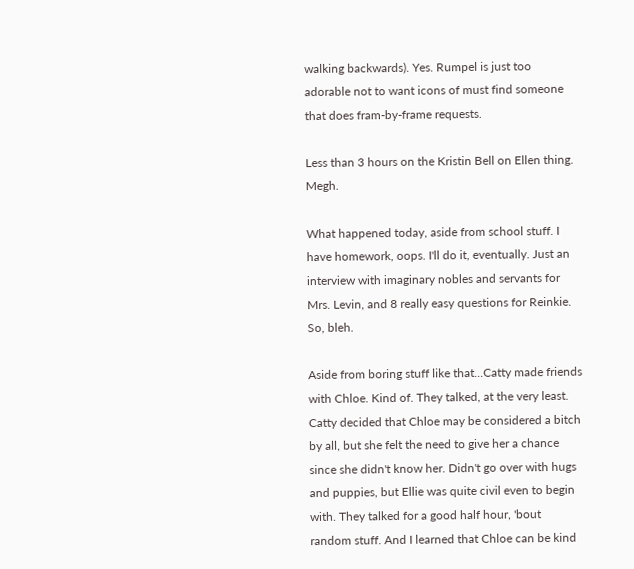walking backwards). Yes. Rumpel is just too adorable not to want icons of must find someone that does fram-by-frame requests.

Less than 3 hours on the Kristin Bell on Ellen thing. Megh.

What happened today, aside from school stuff. I have homework, oops. I'll do it, eventually. Just an interview with imaginary nobles and servants for Mrs. Levin, and 8 really easy questions for Reinkie. So, bleh.

Aside from boring stuff like that...Catty made friends with Chloe. Kind of. They talked, at the very least. Catty decided that Chloe may be considered a bitch by all, but she felt the need to give her a chance since she didn't know her. Didn't go over with hugs and puppies, but Ellie was quite civil even to begin with. They talked for a good half hour, 'bout random stuff. And I learned that Chloe can be kind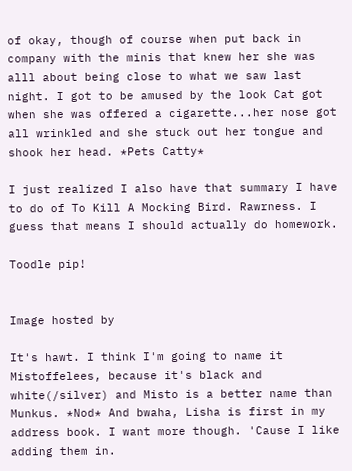of okay, though of course when put back in company with the minis that knew her she was alll about being close to what we saw last night. I got to be amused by the look Cat got when she was offered a cigarette...her nose got all wrinkled and she stuck out her tongue and shook her head. *Pets Catty*

I just realized I also have that summary I have to do of To Kill A Mocking Bird. Rawrness. I guess that means I should actually do homework.

Toodle pip!


Image hosted by

It's hawt. I think I'm going to name it Mistoffelees, because it's black and white(/silver) and Misto is a better name than Munkus. *Nod* And bwaha, Lisha is first in my address book. I want more though. 'Cause I like adding them in.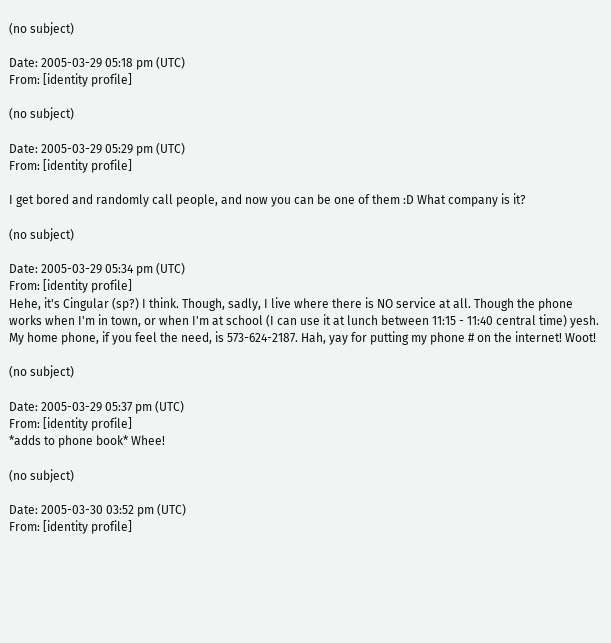(no subject)

Date: 2005-03-29 05:18 pm (UTC)
From: [identity profile]

(no subject)

Date: 2005-03-29 05:29 pm (UTC)
From: [identity profile]

I get bored and randomly call people, and now you can be one of them :D What company is it?

(no subject)

Date: 2005-03-29 05:34 pm (UTC)
From: [identity profile]
Hehe, it's Cingular (sp?) I think. Though, sadly, I live where there is NO service at all. Though the phone works when I'm in town, or when I'm at school (I can use it at lunch between 11:15 - 11:40 central time) yesh. My home phone, if you feel the need, is 573-624-2187. Hah, yay for putting my phone # on the internet! Woot!

(no subject)

Date: 2005-03-29 05:37 pm (UTC)
From: [identity profile]
*adds to phone book* Whee!

(no subject)

Date: 2005-03-30 03:52 pm (UTC)
From: [identity profile]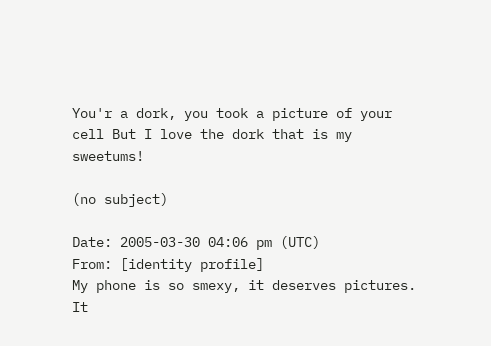You'r a dork, you took a picture of your cell But I love the dork that is my sweetums!

(no subject)

Date: 2005-03-30 04:06 pm (UTC)
From: [identity profile]
My phone is so smexy, it deserves pictures. It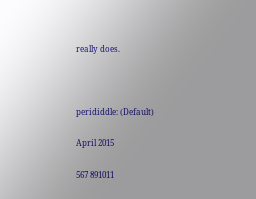really does.



perididdle: (Default)

April 2015

567 891011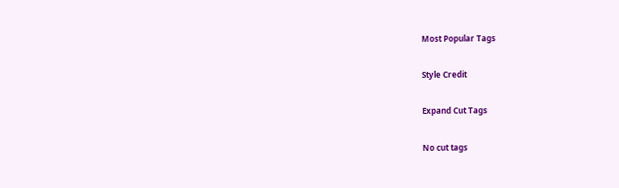Most Popular Tags

Style Credit

Expand Cut Tags

No cut tags